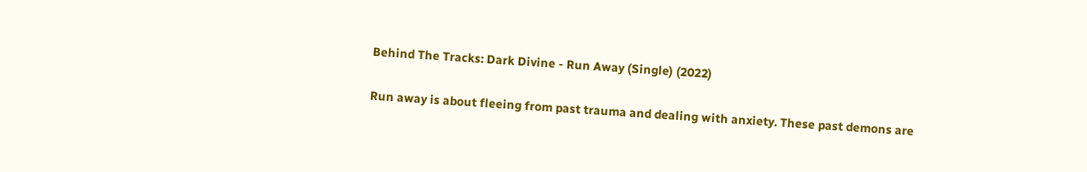Behind The Tracks: Dark Divine - Run Away (Single) (2022)

Run away is about fleeing from past trauma and dealing with anxiety. These past demons are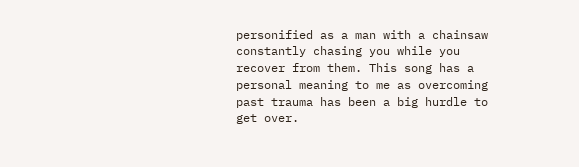personified as a man with a chainsaw constantly chasing you while you recover from them. This song has a personal meaning to me as overcoming past trauma has been a big hurdle to get over.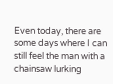Even today, there are some days where I can still feel the man with a chainsaw lurking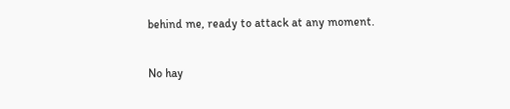behind me, ready to attack at any moment.

No hay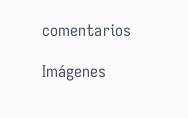comentarios

Imágenes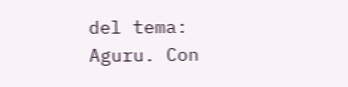del tema: Aguru. Con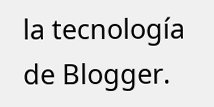la tecnología de Blogger.